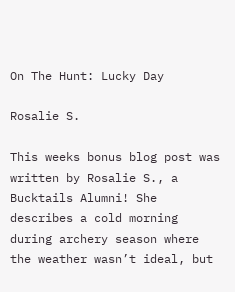On The Hunt: Lucky Day

Rosalie S.

This weeks bonus blog post was written by Rosalie S., a Bucktails Alumni! She describes a cold morning during archery season where the weather wasn’t ideal, but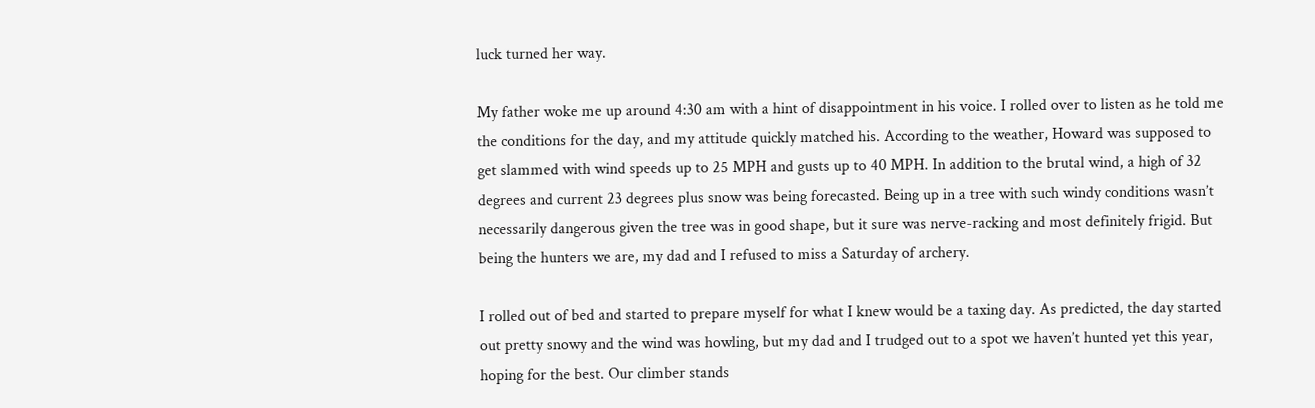luck turned her way.

My father woke me up around 4:30 am with a hint of disappointment in his voice. I rolled over to listen as he told me the conditions for the day, and my attitude quickly matched his. According to the weather, Howard was supposed to get slammed with wind speeds up to 25 MPH and gusts up to 40 MPH. In addition to the brutal wind, a high of 32 degrees and current 23 degrees plus snow was being forecasted. Being up in a tree with such windy conditions wasn’t necessarily dangerous given the tree was in good shape, but it sure was nerve-racking and most definitely frigid. But being the hunters we are, my dad and I refused to miss a Saturday of archery.

I rolled out of bed and started to prepare myself for what I knew would be a taxing day. As predicted, the day started out pretty snowy and the wind was howling, but my dad and I trudged out to a spot we haven’t hunted yet this year, hoping for the best. Our climber stands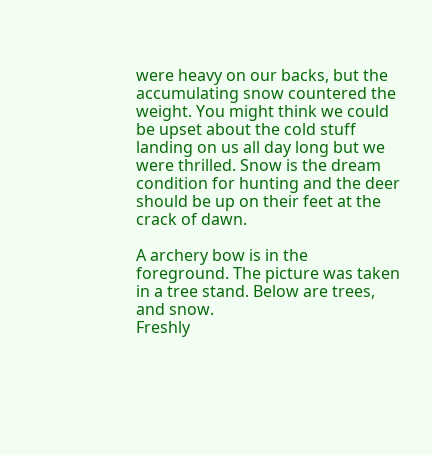were heavy on our backs, but the accumulating snow countered the weight. You might think we could be upset about the cold stuff landing on us all day long but we were thrilled. Snow is the dream condition for hunting and the deer should be up on their feet at the crack of dawn.

A archery bow is in the foreground. The picture was taken in a tree stand. Below are trees, and snow.
Freshly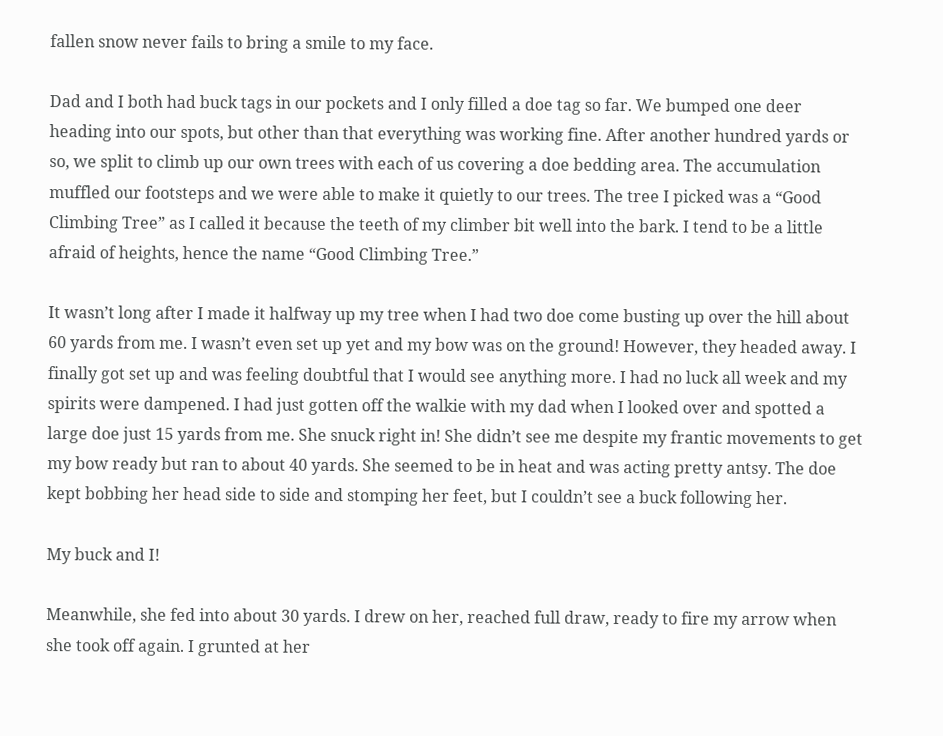fallen snow never fails to bring a smile to my face.

Dad and I both had buck tags in our pockets and I only filled a doe tag so far. We bumped one deer heading into our spots, but other than that everything was working fine. After another hundred yards or so, we split to climb up our own trees with each of us covering a doe bedding area. The accumulation muffled our footsteps and we were able to make it quietly to our trees. The tree I picked was a “Good Climbing Tree” as I called it because the teeth of my climber bit well into the bark. I tend to be a little afraid of heights, hence the name “Good Climbing Tree.”

It wasn’t long after I made it halfway up my tree when I had two doe come busting up over the hill about 60 yards from me. I wasn’t even set up yet and my bow was on the ground! However, they headed away. I finally got set up and was feeling doubtful that I would see anything more. I had no luck all week and my spirits were dampened. I had just gotten off the walkie with my dad when I looked over and spotted a large doe just 15 yards from me. She snuck right in! She didn’t see me despite my frantic movements to get my bow ready but ran to about 40 yards. She seemed to be in heat and was acting pretty antsy. The doe kept bobbing her head side to side and stomping her feet, but I couldn’t see a buck following her.

My buck and I!

Meanwhile, she fed into about 30 yards. I drew on her, reached full draw, ready to fire my arrow when she took off again. I grunted at her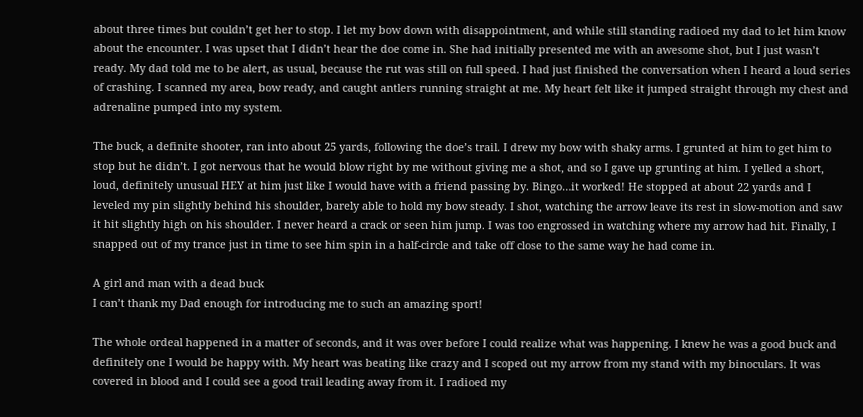about three times but couldn’t get her to stop. I let my bow down with disappointment, and while still standing radioed my dad to let him know about the encounter. I was upset that I didn’t hear the doe come in. She had initially presented me with an awesome shot, but I just wasn’t ready. My dad told me to be alert, as usual, because the rut was still on full speed. I had just finished the conversation when I heard a loud series of crashing. I scanned my area, bow ready, and caught antlers running straight at me. My heart felt like it jumped straight through my chest and adrenaline pumped into my system.

The buck, a definite shooter, ran into about 25 yards, following the doe’s trail. I drew my bow with shaky arms. I grunted at him to get him to stop but he didn’t. I got nervous that he would blow right by me without giving me a shot, and so I gave up grunting at him. I yelled a short, loud, definitely unusual HEY at him just like I would have with a friend passing by. Bingo…it worked! He stopped at about 22 yards and I leveled my pin slightly behind his shoulder, barely able to hold my bow steady. I shot, watching the arrow leave its rest in slow-motion and saw it hit slightly high on his shoulder. I never heard a crack or seen him jump. I was too engrossed in watching where my arrow had hit. Finally, I snapped out of my trance just in time to see him spin in a half-circle and take off close to the same way he had come in.

A girl and man with a dead buck
I can’t thank my Dad enough for introducing me to such an amazing sport!

The whole ordeal happened in a matter of seconds, and it was over before I could realize what was happening. I knew he was a good buck and definitely one I would be happy with. My heart was beating like crazy and I scoped out my arrow from my stand with my binoculars. It was covered in blood and I could see a good trail leading away from it. I radioed my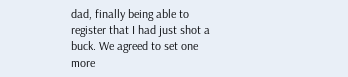dad, finally being able to register that I had just shot a buck. We agreed to set one more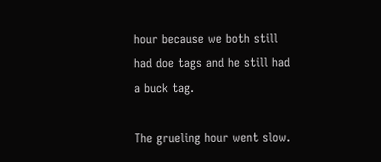hour because we both still had doe tags and he still had a buck tag.

The grueling hour went slow.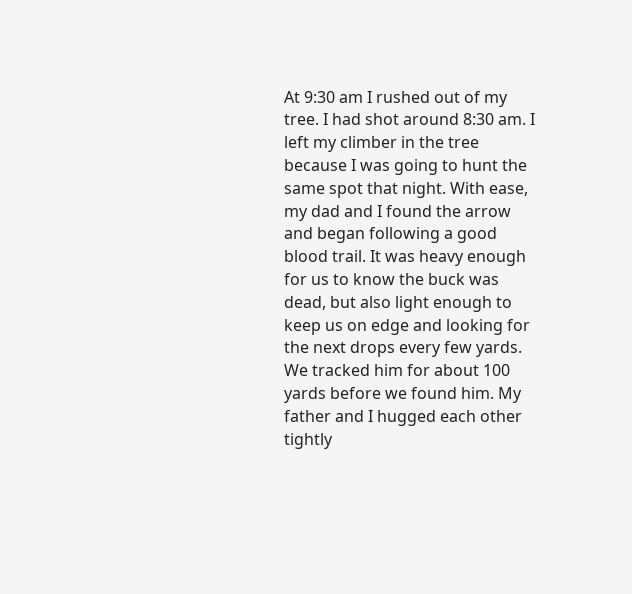At 9:30 am I rushed out of my tree. I had shot around 8:30 am. I left my climber in the tree because I was going to hunt the same spot that night. With ease, my dad and I found the arrow and began following a good blood trail. It was heavy enough for us to know the buck was dead, but also light enough to keep us on edge and looking for the next drops every few yards. We tracked him for about 100 yards before we found him. My father and I hugged each other tightly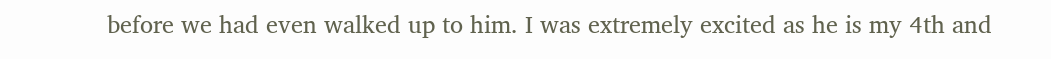before we had even walked up to him. I was extremely excited as he is my 4th and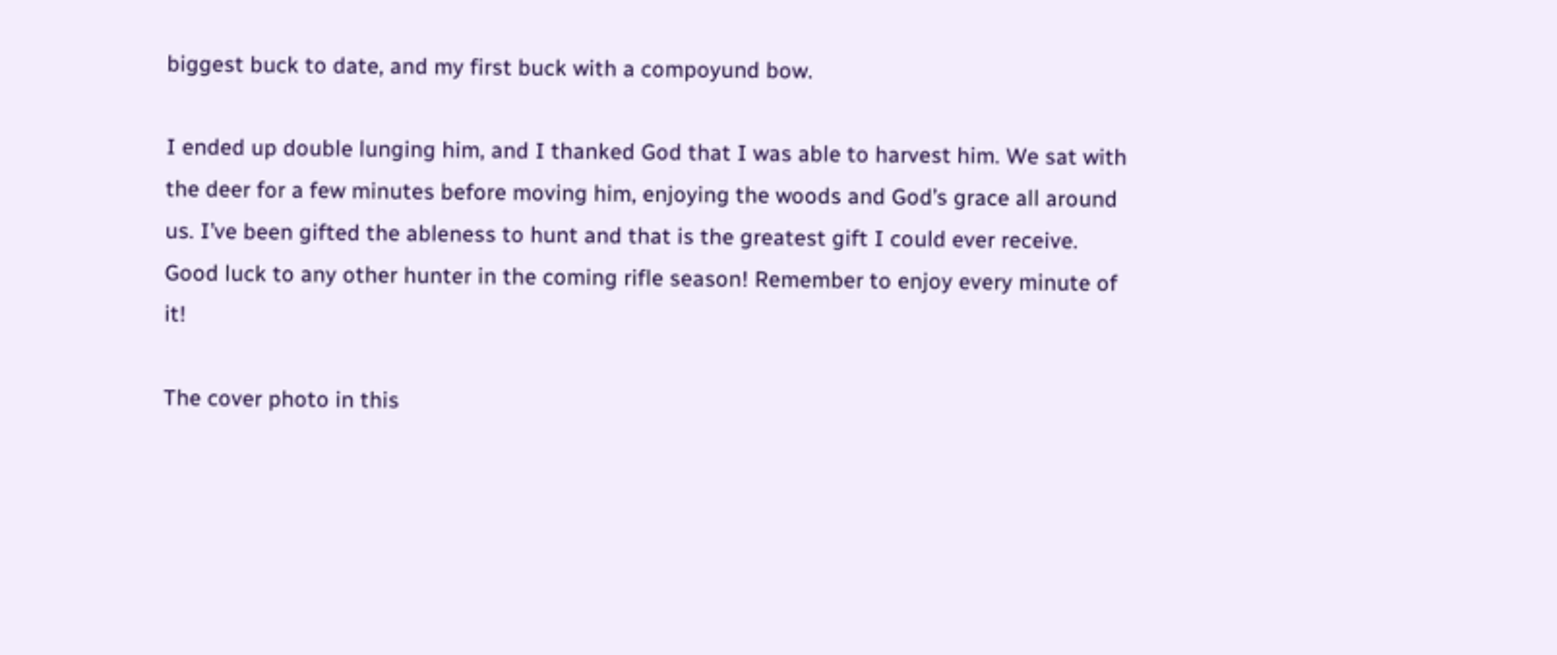biggest buck to date, and my first buck with a compoyund bow.

I ended up double lunging him, and I thanked God that I was able to harvest him. We sat with the deer for a few minutes before moving him, enjoying the woods and God’s grace all around us. I’ve been gifted the ableness to hunt and that is the greatest gift I could ever receive. Good luck to any other hunter in the coming rifle season! Remember to enjoy every minute of it!

The cover photo in this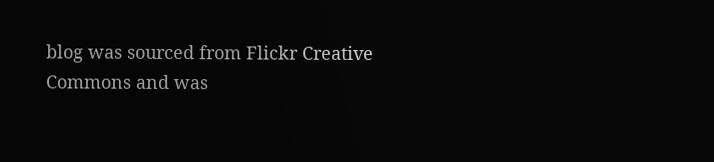blog was sourced from Flickr Creative Commons and was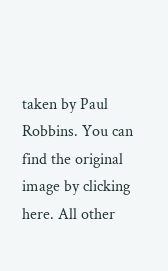taken by Paul Robbins. You can find the original image by clicking here. All other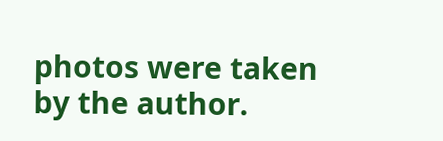photos were taken by the author.